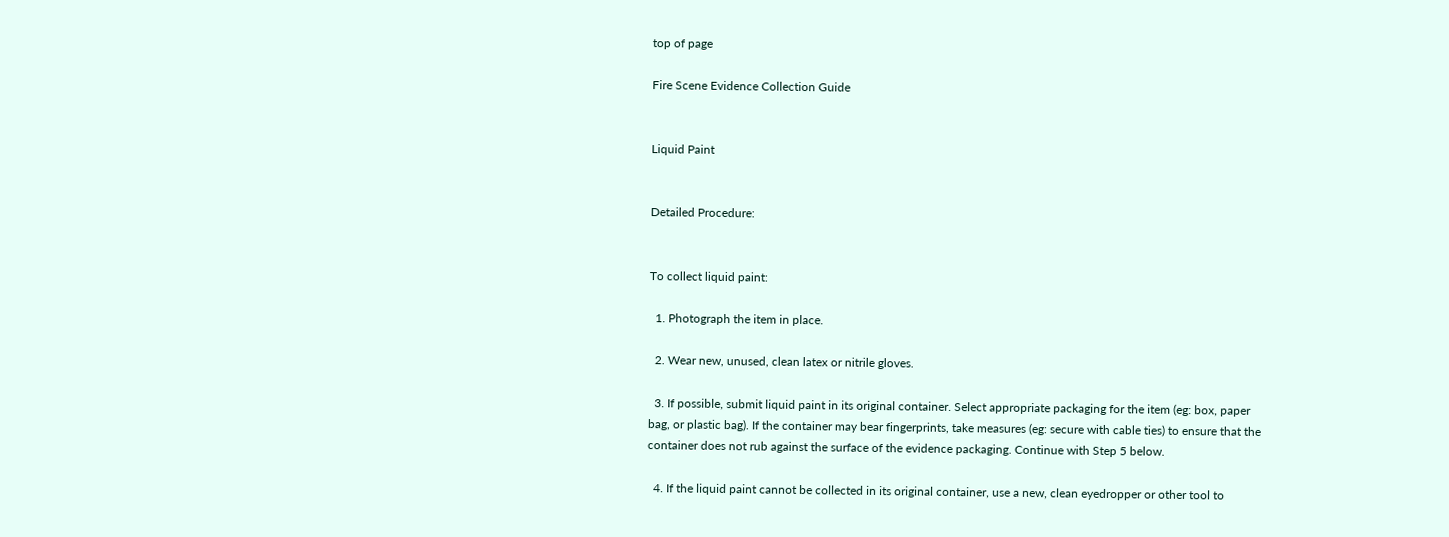top of page

Fire Scene Evidence Collection Guide


Liquid Paint


Detailed Procedure:


To collect liquid paint:

  1. Photograph the item in place.

  2. Wear new, unused, clean latex or nitrile gloves.

  3. If possible, submit liquid paint in its original container. Select appropriate packaging for the item (eg: box, paper bag, or plastic bag). If the container may bear fingerprints, take measures (eg: secure with cable ties) to ensure that the container does not rub against the surface of the evidence packaging. Continue with Step 5 below.

  4. If the liquid paint cannot be collected in its original container, use a new, clean eyedropper or other tool to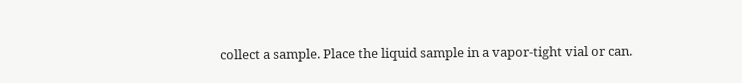collect a sample. Place the liquid sample in a vapor-tight vial or can.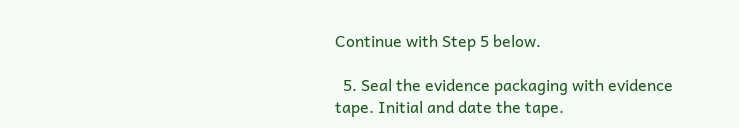Continue with Step 5 below.

  5. Seal the evidence packaging with evidence tape. Initial and date the tape.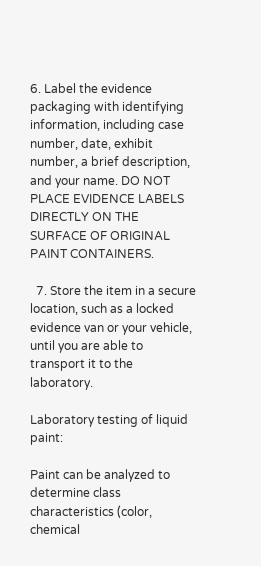6. Label the evidence packaging with identifying information, including case number, date, exhibit number, a brief description, and your name. DO NOT PLACE EVIDENCE LABELS DIRECTLY ON THE SURFACE OF ORIGINAL PAINT CONTAINERS.

  7. Store the item in a secure location, such as a locked evidence van or your vehicle, until you are able to transport it to the laboratory.

Laboratory testing of liquid paint:

Paint can be analyzed to determine class characteristics (color, chemical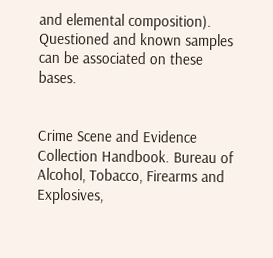and elemental composition). Questioned and known samples can be associated on these bases.


Crime Scene and Evidence Collection Handbook. Bureau of Alcohol, Tobacco, Firearms and Explosives,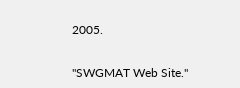2005.


"SWGMAT Web Site."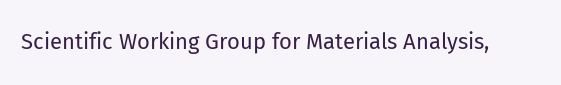Scientific Working Group for Materials Analysis,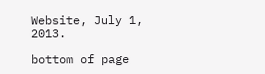Website, July 1, 2013.

bottom of page